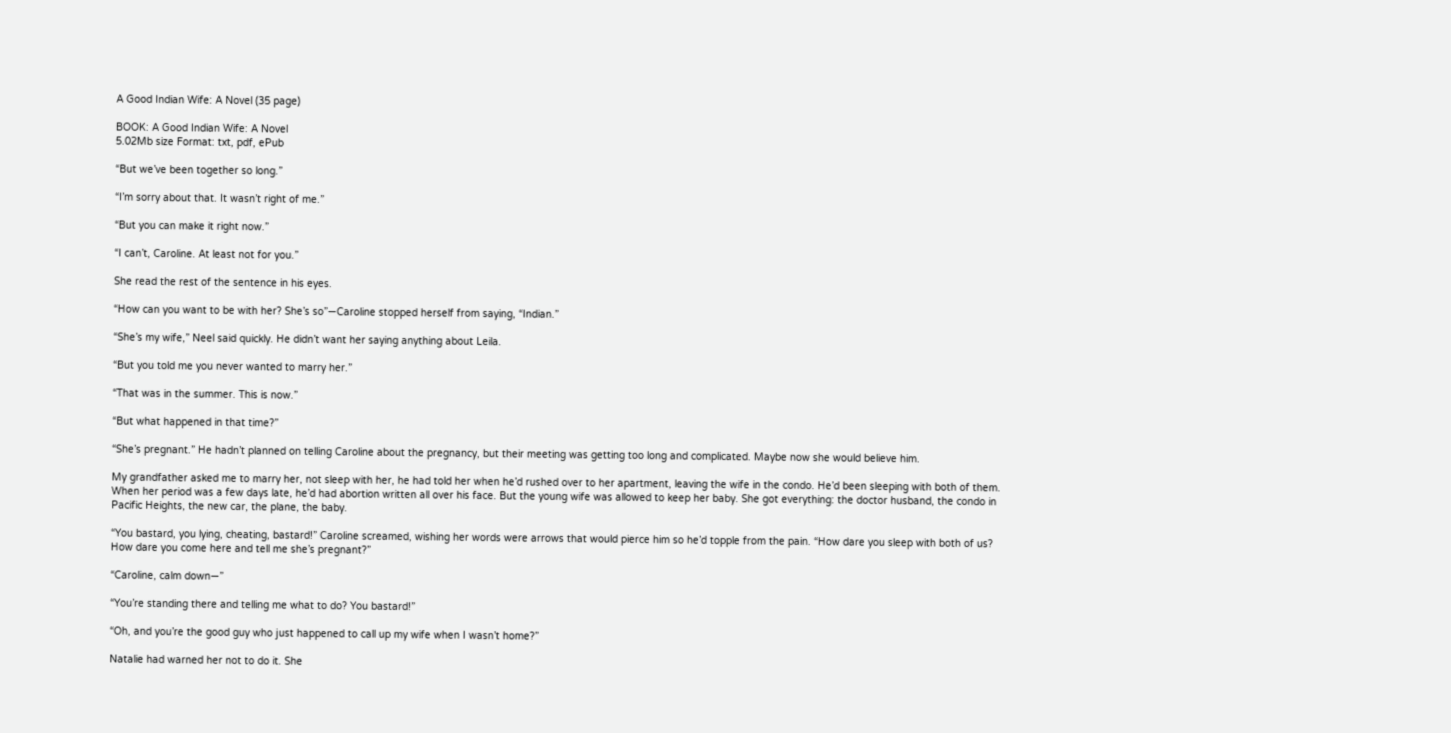A Good Indian Wife: A Novel (35 page)

BOOK: A Good Indian Wife: A Novel
5.02Mb size Format: txt, pdf, ePub

“But we’ve been together so long.”

“I’m sorry about that. It wasn’t right of me.”

“But you can make it right now.”

“I can’t, Caroline. At least not for you.”

She read the rest of the sentence in his eyes.

“How can you want to be with her? She’s so”—Caroline stopped herself from saying, “Indian.”

“She’s my wife,” Neel said quickly. He didn’t want her saying anything about Leila.

“But you told me you never wanted to marry her.”

“That was in the summer. This is now.”

“But what happened in that time?”

“She’s pregnant.” He hadn’t planned on telling Caroline about the pregnancy, but their meeting was getting too long and complicated. Maybe now she would believe him.

My grandfather asked me to marry her, not sleep with her, he had told her when he’d rushed over to her apartment, leaving the wife in the condo. He’d been sleeping with both of them. When her period was a few days late, he’d had abortion written all over his face. But the young wife was allowed to keep her baby. She got everything: the doctor husband, the condo in Pacific Heights, the new car, the plane, the baby.

“You bastard, you lying, cheating, bastard!” Caroline screamed, wishing her words were arrows that would pierce him so he’d topple from the pain. “How dare you sleep with both of us? How dare you come here and tell me she’s pregnant?”

“Caroline, calm down—”

“You’re standing there and telling me what to do? You bastard!”

“Oh, and you’re the good guy who just happened to call up my wife when I wasn’t home?”

Natalie had warned her not to do it. She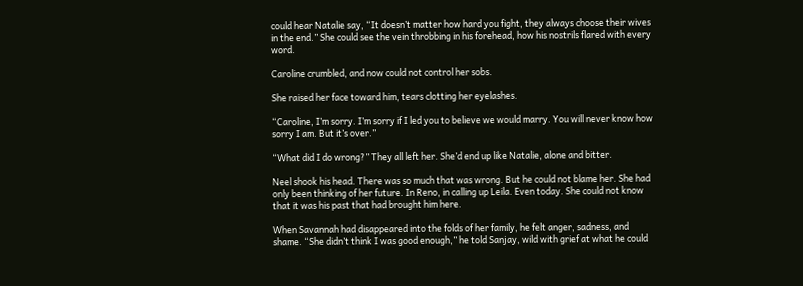could hear Natalie say, “It doesn’t matter how hard you fight, they always choose their wives in the end.” She could see the vein throbbing in his forehead, how his nostrils flared with every word.

Caroline crumbled, and now could not control her sobs.

She raised her face toward him, tears clotting her eyelashes.

“Caroline, I’m sorry. I’m sorry if I led you to believe we would marry. You will never know how sorry I am. But it’s over.”

“What did I do wrong?” They all left her. She’d end up like Natalie, alone and bitter.

Neel shook his head. There was so much that was wrong. But he could not blame her. She had only been thinking of her future. In Reno, in calling up Leila. Even today. She could not know that it was his past that had brought him here.

When Savannah had disappeared into the folds of her family, he felt anger, sadness, and shame. “She didn’t think I was good enough,” he told Sanjay, wild with grief at what he could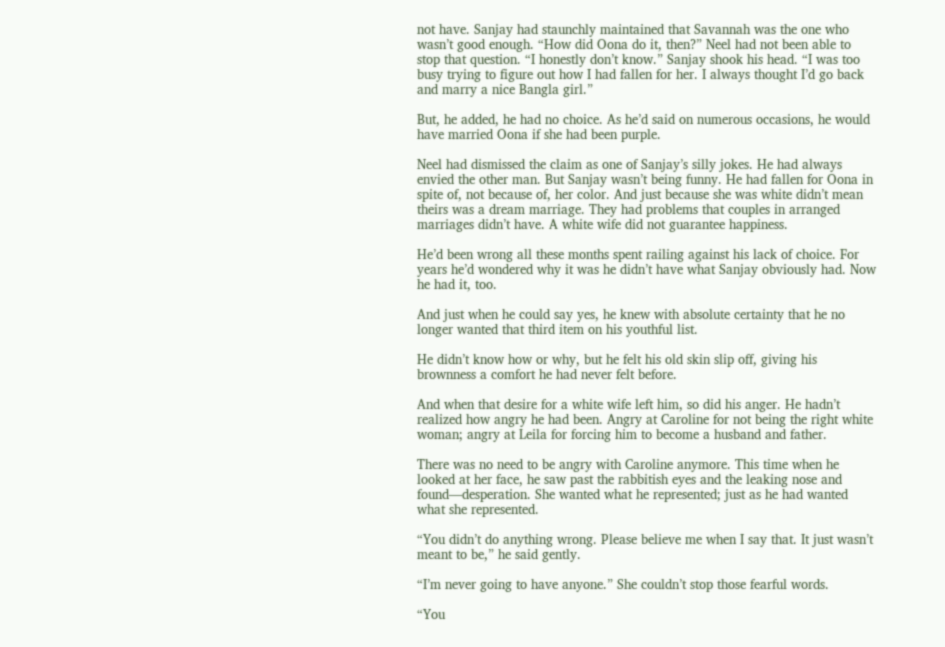not have. Sanjay had staunchly maintained that Savannah was the one who wasn’t good enough. “How did Oona do it, then?” Neel had not been able to stop that question. “I honestly don’t know.” Sanjay shook his head. “I was too busy trying to figure out how I had fallen for her. I always thought I’d go back and marry a nice Bangla girl.”

But, he added, he had no choice. As he’d said on numerous occasions, he would have married Oona if she had been purple.

Neel had dismissed the claim as one of Sanjay’s silly jokes. He had always envied the other man. But Sanjay wasn’t being funny. He had fallen for Oona in spite of, not because of, her color. And just because she was white didn’t mean theirs was a dream marriage. They had problems that couples in arranged marriages didn’t have. A white wife did not guarantee happiness.

He’d been wrong all these months spent railing against his lack of choice. For years he’d wondered why it was he didn’t have what Sanjay obviously had. Now he had it, too.

And just when he could say yes, he knew with absolute certainty that he no longer wanted that third item on his youthful list.

He didn’t know how or why, but he felt his old skin slip off, giving his brownness a comfort he had never felt before.

And when that desire for a white wife left him, so did his anger. He hadn’t realized how angry he had been. Angry at Caroline for not being the right white woman; angry at Leila for forcing him to become a husband and father.

There was no need to be angry with Caroline anymore. This time when he looked at her face, he saw past the rabbitish eyes and the leaking nose and found—desperation. She wanted what he represented; just as he had wanted what she represented.

“You didn’t do anything wrong. Please believe me when I say that. It just wasn’t meant to be,” he said gently.

“I’m never going to have anyone.” She couldn’t stop those fearful words.

“You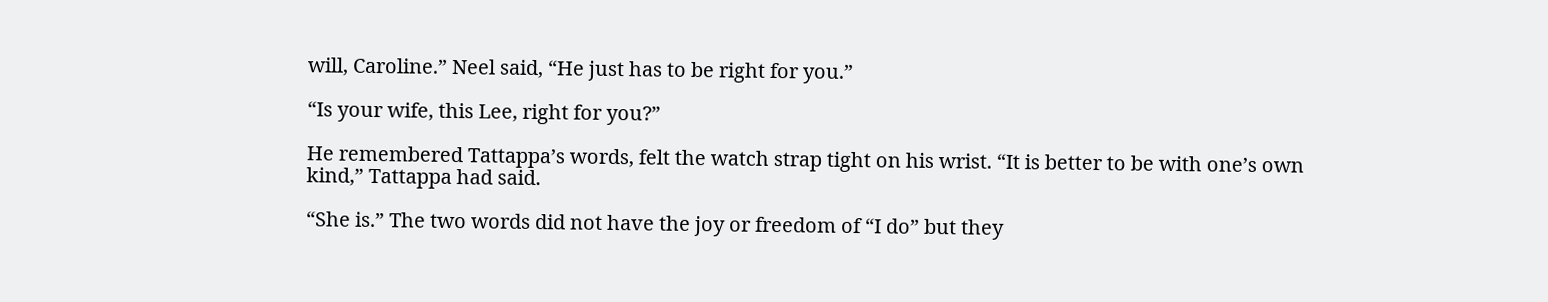will, Caroline.” Neel said, “He just has to be right for you.”

“Is your wife, this Lee, right for you?”

He remembered Tattappa’s words, felt the watch strap tight on his wrist. “It is better to be with one’s own kind,” Tattappa had said.

“She is.” The two words did not have the joy or freedom of “I do” but they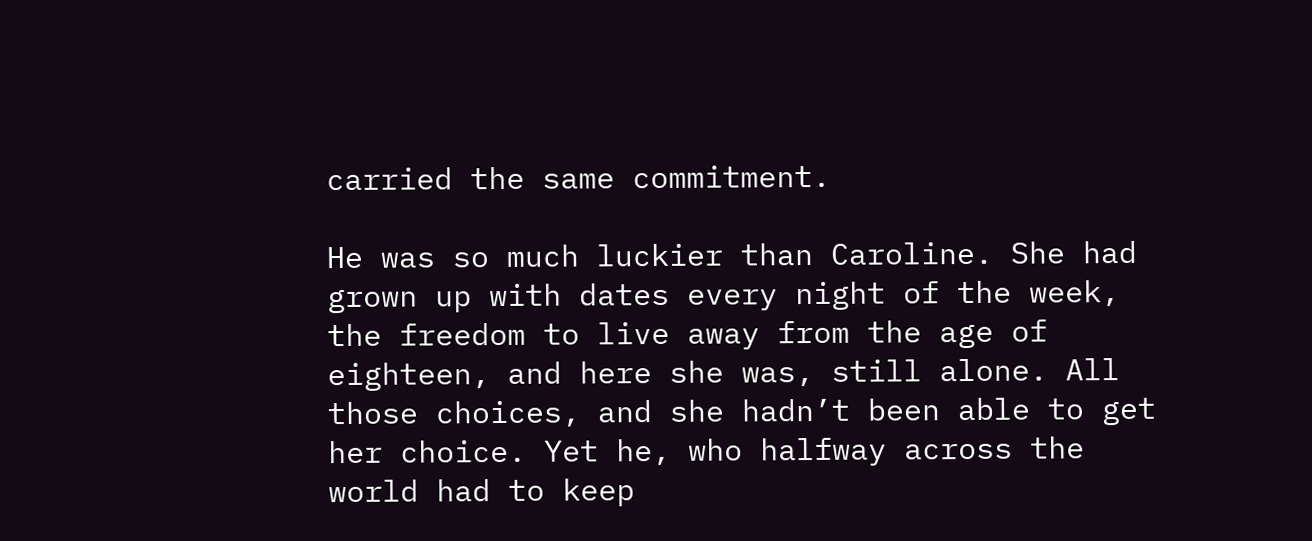carried the same commitment.

He was so much luckier than Caroline. She had grown up with dates every night of the week, the freedom to live away from the age of eighteen, and here she was, still alone. All those choices, and she hadn’t been able to get her choice. Yet he, who halfway across the world had to keep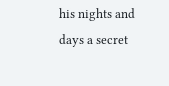his nights and days a secret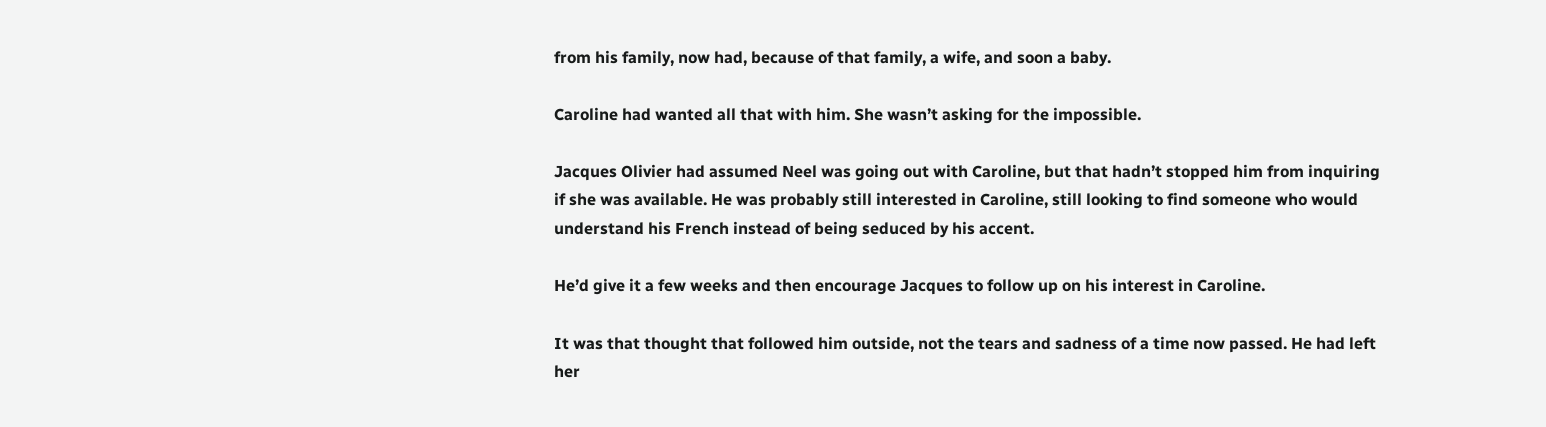from his family, now had, because of that family, a wife, and soon a baby.

Caroline had wanted all that with him. She wasn’t asking for the impossible.

Jacques Olivier had assumed Neel was going out with Caroline, but that hadn’t stopped him from inquiring if she was available. He was probably still interested in Caroline, still looking to find someone who would understand his French instead of being seduced by his accent.

He’d give it a few weeks and then encourage Jacques to follow up on his interest in Caroline.

It was that thought that followed him outside, not the tears and sadness of a time now passed. He had left her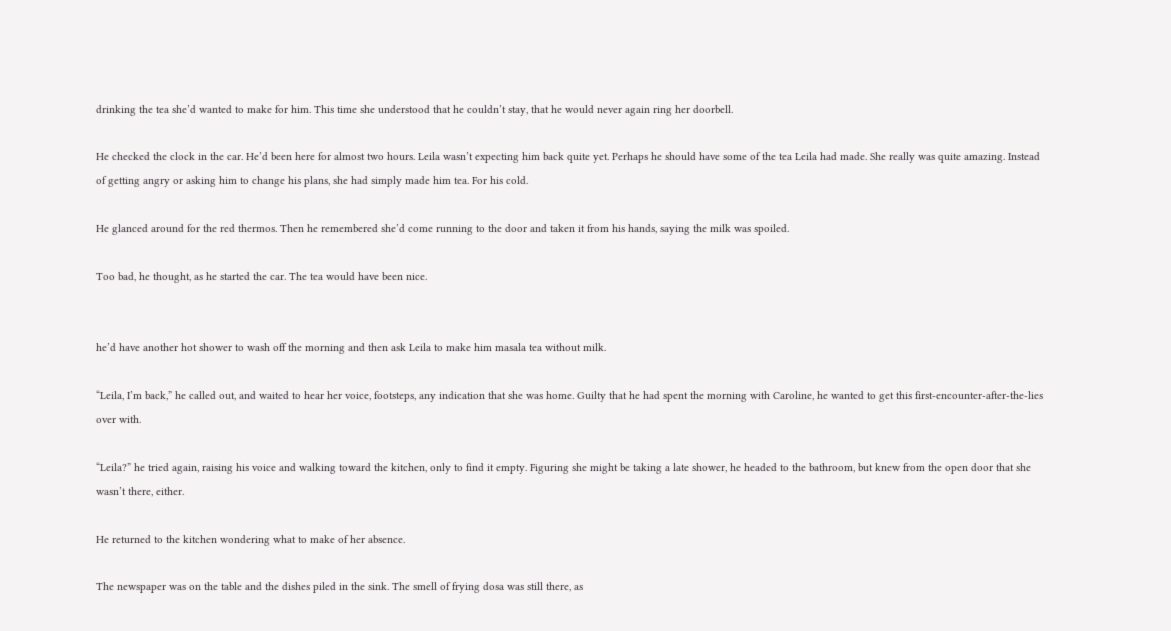drinking the tea she’d wanted to make for him. This time she understood that he couldn’t stay, that he would never again ring her doorbell.

He checked the clock in the car. He’d been here for almost two hours. Leila wasn’t expecting him back quite yet. Perhaps he should have some of the tea Leila had made. She really was quite amazing. Instead of getting angry or asking him to change his plans, she had simply made him tea. For his cold.

He glanced around for the red thermos. Then he remembered she’d come running to the door and taken it from his hands, saying the milk was spoiled.

Too bad, he thought, as he started the car. The tea would have been nice.


he’d have another hot shower to wash off the morning and then ask Leila to make him masala tea without milk.

“Leila, I’m back,” he called out, and waited to hear her voice, footsteps, any indication that she was home. Guilty that he had spent the morning with Caroline, he wanted to get this first-encounter-after-the-lies over with.

“Leila?” he tried again, raising his voice and walking toward the kitchen, only to find it empty. Figuring she might be taking a late shower, he headed to the bathroom, but knew from the open door that she wasn’t there, either.

He returned to the kitchen wondering what to make of her absence.

The newspaper was on the table and the dishes piled in the sink. The smell of frying dosa was still there, as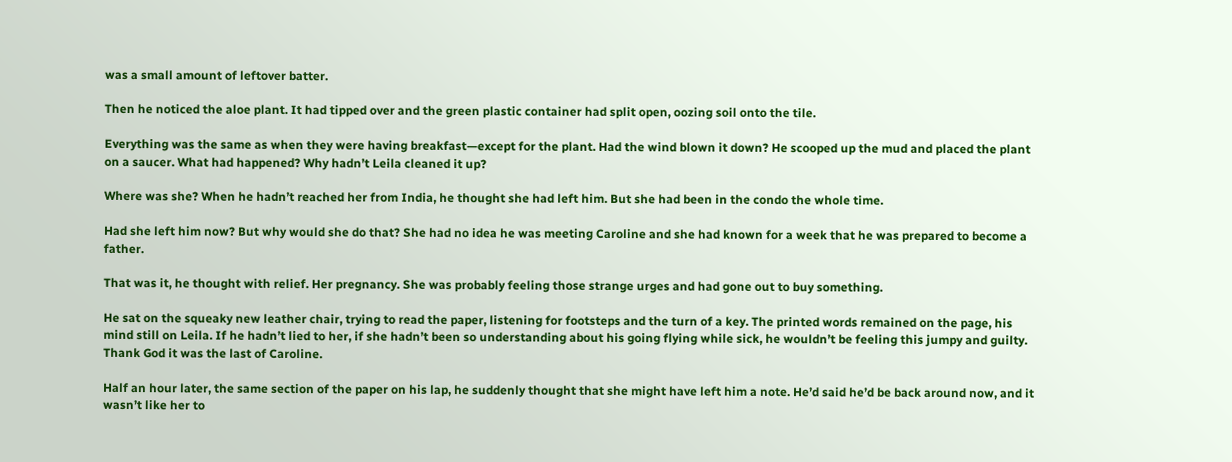was a small amount of leftover batter.

Then he noticed the aloe plant. It had tipped over and the green plastic container had split open, oozing soil onto the tile.

Everything was the same as when they were having breakfast—except for the plant. Had the wind blown it down? He scooped up the mud and placed the plant on a saucer. What had happened? Why hadn’t Leila cleaned it up?

Where was she? When he hadn’t reached her from India, he thought she had left him. But she had been in the condo the whole time.

Had she left him now? But why would she do that? She had no idea he was meeting Caroline and she had known for a week that he was prepared to become a father.

That was it, he thought with relief. Her pregnancy. She was probably feeling those strange urges and had gone out to buy something.

He sat on the squeaky new leather chair, trying to read the paper, listening for footsteps and the turn of a key. The printed words remained on the page, his mind still on Leila. If he hadn’t lied to her, if she hadn’t been so understanding about his going flying while sick, he wouldn’t be feeling this jumpy and guilty. Thank God it was the last of Caroline.

Half an hour later, the same section of the paper on his lap, he suddenly thought that she might have left him a note. He’d said he’d be back around now, and it wasn’t like her to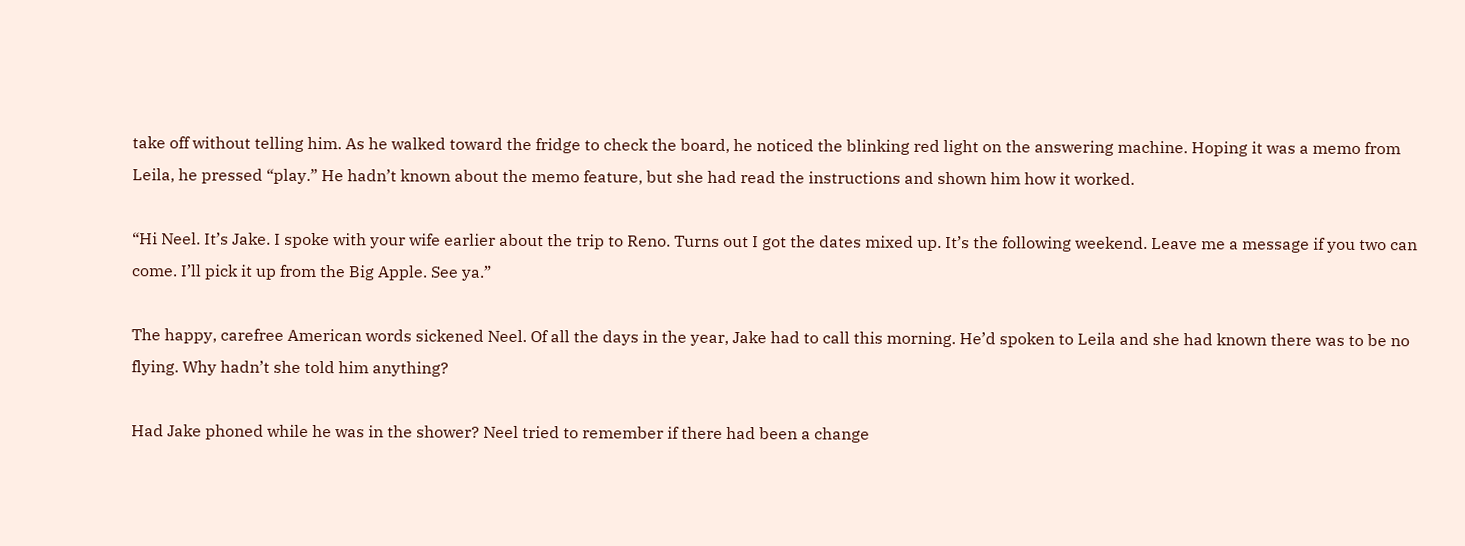take off without telling him. As he walked toward the fridge to check the board, he noticed the blinking red light on the answering machine. Hoping it was a memo from Leila, he pressed “play.” He hadn’t known about the memo feature, but she had read the instructions and shown him how it worked.

“Hi Neel. It’s Jake. I spoke with your wife earlier about the trip to Reno. Turns out I got the dates mixed up. It’s the following weekend. Leave me a message if you two can come. I’ll pick it up from the Big Apple. See ya.”

The happy, carefree American words sickened Neel. Of all the days in the year, Jake had to call this morning. He’d spoken to Leila and she had known there was to be no flying. Why hadn’t she told him anything?

Had Jake phoned while he was in the shower? Neel tried to remember if there had been a change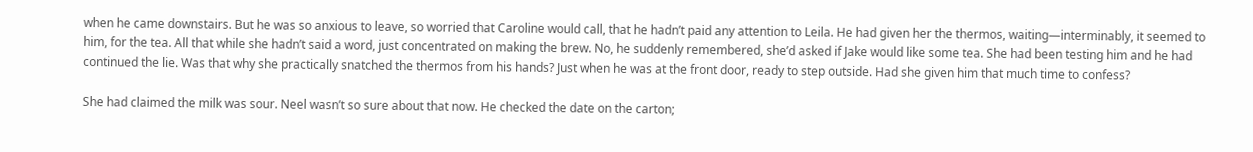when he came downstairs. But he was so anxious to leave, so worried that Caroline would call, that he hadn’t paid any attention to Leila. He had given her the thermos, waiting—interminably, it seemed to him, for the tea. All that while she hadn’t said a word, just concentrated on making the brew. No, he suddenly remembered, she’d asked if Jake would like some tea. She had been testing him and he had continued the lie. Was that why she practically snatched the thermos from his hands? Just when he was at the front door, ready to step outside. Had she given him that much time to confess?

She had claimed the milk was sour. Neel wasn’t so sure about that now. He checked the date on the carton;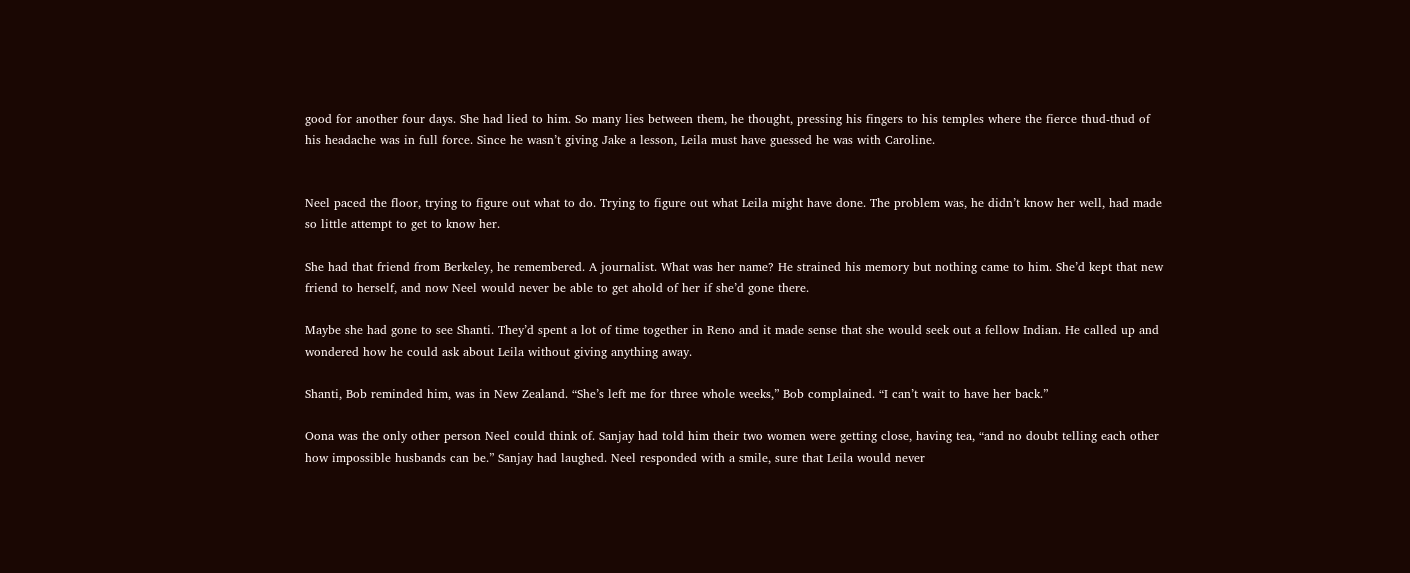good for another four days. She had lied to him. So many lies between them, he thought, pressing his fingers to his temples where the fierce thud-thud of his headache was in full force. Since he wasn’t giving Jake a lesson, Leila must have guessed he was with Caroline.


Neel paced the floor, trying to figure out what to do. Trying to figure out what Leila might have done. The problem was, he didn’t know her well, had made so little attempt to get to know her.

She had that friend from Berkeley, he remembered. A journalist. What was her name? He strained his memory but nothing came to him. She’d kept that new friend to herself, and now Neel would never be able to get ahold of her if she’d gone there.

Maybe she had gone to see Shanti. They’d spent a lot of time together in Reno and it made sense that she would seek out a fellow Indian. He called up and wondered how he could ask about Leila without giving anything away.

Shanti, Bob reminded him, was in New Zealand. “She’s left me for three whole weeks,” Bob complained. “I can’t wait to have her back.”

Oona was the only other person Neel could think of. Sanjay had told him their two women were getting close, having tea, “and no doubt telling each other how impossible husbands can be.” Sanjay had laughed. Neel responded with a smile, sure that Leila would never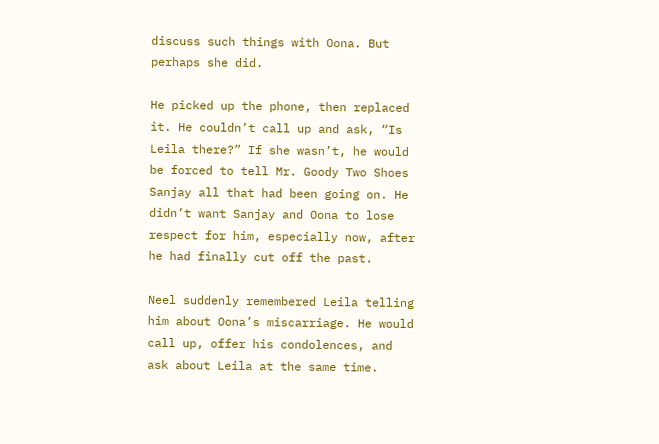discuss such things with Oona. But perhaps she did.

He picked up the phone, then replaced it. He couldn’t call up and ask, “Is Leila there?” If she wasn’t, he would be forced to tell Mr. Goody Two Shoes Sanjay all that had been going on. He didn’t want Sanjay and Oona to lose respect for him, especially now, after he had finally cut off the past.

Neel suddenly remembered Leila telling him about Oona’s miscarriage. He would call up, offer his condolences, and ask about Leila at the same time.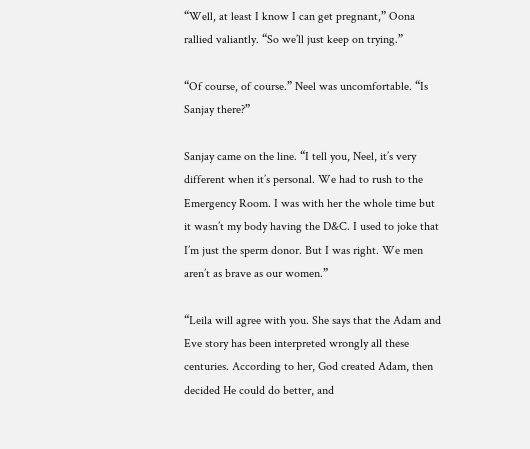“Well, at least I know I can get pregnant,” Oona rallied valiantly. “So we’ll just keep on trying.”

“Of course, of course.” Neel was uncomfortable. “Is Sanjay there?”

Sanjay came on the line. “I tell you, Neel, it’s very different when it’s personal. We had to rush to the Emergency Room. I was with her the whole time but it wasn’t my body having the D&C. I used to joke that I’m just the sperm donor. But I was right. We men aren’t as brave as our women.”

“Leila will agree with you. She says that the Adam and Eve story has been interpreted wrongly all these centuries. According to her, God created Adam, then decided He could do better, and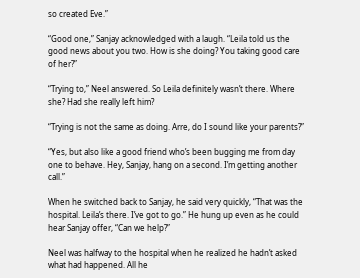so created Eve.”

“Good one,” Sanjay acknowledged with a laugh. “Leila told us the good news about you two. How is she doing? You taking good care of her?”

“Trying to,” Neel answered. So Leila definitely wasn’t there. Where
she? Had she really left him?

“Trying is not the same as doing. Arre, do I sound like your parents?”

“Yes, but also like a good friend who’s been bugging me from day one to behave. Hey, Sanjay, hang on a second. I’m getting another call.”

When he switched back to Sanjay, he said very quickly, “That was the hospital. Leila’s there. I’ve got to go.” He hung up even as he could hear Sanjay offer, “Can we help?”

Neel was halfway to the hospital when he realized he hadn’t asked what had happened. All he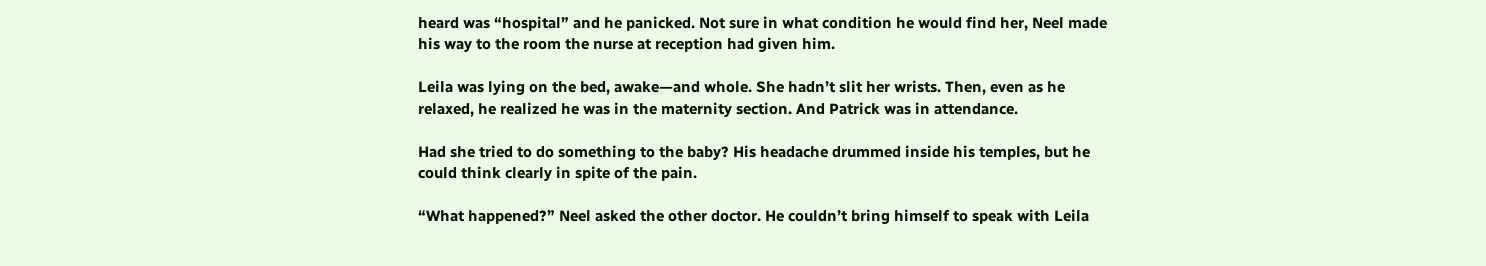heard was “hospital” and he panicked. Not sure in what condition he would find her, Neel made his way to the room the nurse at reception had given him.

Leila was lying on the bed, awake—and whole. She hadn’t slit her wrists. Then, even as he relaxed, he realized he was in the maternity section. And Patrick was in attendance.

Had she tried to do something to the baby? His headache drummed inside his temples, but he could think clearly in spite of the pain.

“What happened?” Neel asked the other doctor. He couldn’t bring himself to speak with Leila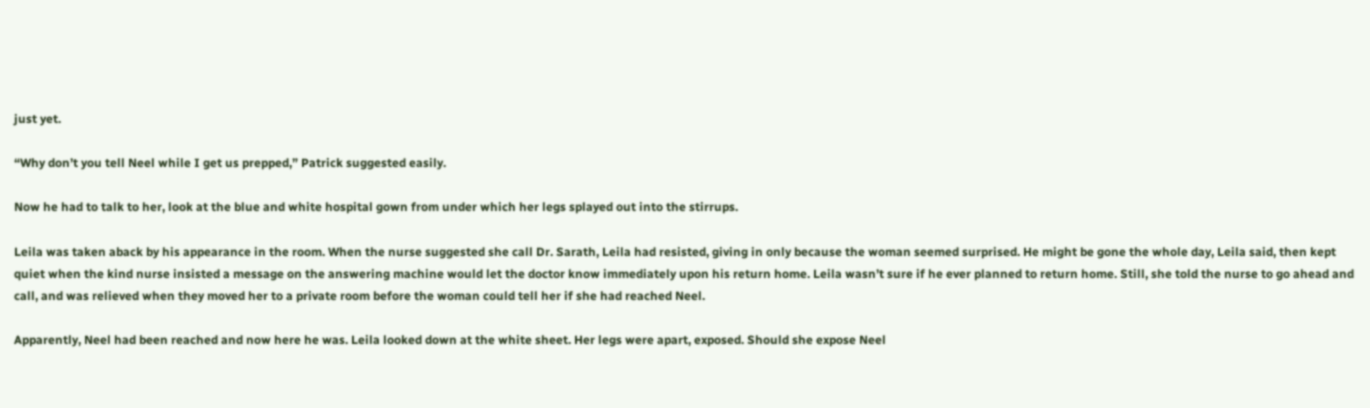just yet.

“Why don’t you tell Neel while I get us prepped,” Patrick suggested easily.

Now he had to talk to her, look at the blue and white hospital gown from under which her legs splayed out into the stirrups.

Leila was taken aback by his appearance in the room. When the nurse suggested she call Dr. Sarath, Leila had resisted, giving in only because the woman seemed surprised. He might be gone the whole day, Leila said, then kept quiet when the kind nurse insisted a message on the answering machine would let the doctor know immediately upon his return home. Leila wasn’t sure if he ever planned to return home. Still, she told the nurse to go ahead and call, and was relieved when they moved her to a private room before the woman could tell her if she had reached Neel.

Apparently, Neel had been reached and now here he was. Leila looked down at the white sheet. Her legs were apart, exposed. Should she expose Neel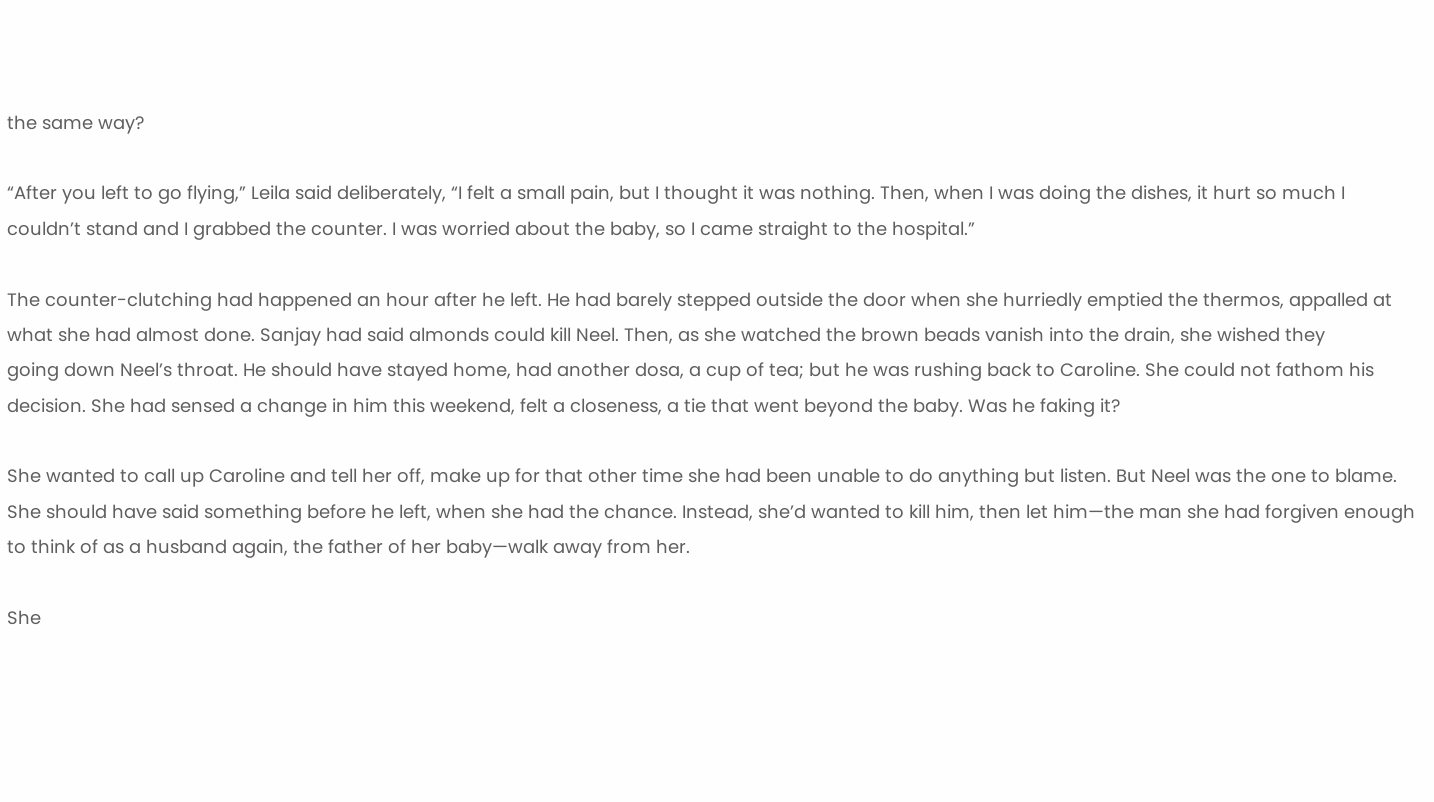the same way?

“After you left to go flying,” Leila said deliberately, “I felt a small pain, but I thought it was nothing. Then, when I was doing the dishes, it hurt so much I couldn’t stand and I grabbed the counter. I was worried about the baby, so I came straight to the hospital.”

The counter-clutching had happened an hour after he left. He had barely stepped outside the door when she hurriedly emptied the thermos, appalled at what she had almost done. Sanjay had said almonds could kill Neel. Then, as she watched the brown beads vanish into the drain, she wished they
going down Neel’s throat. He should have stayed home, had another dosa, a cup of tea; but he was rushing back to Caroline. She could not fathom his decision. She had sensed a change in him this weekend, felt a closeness, a tie that went beyond the baby. Was he faking it?

She wanted to call up Caroline and tell her off, make up for that other time she had been unable to do anything but listen. But Neel was the one to blame. She should have said something before he left, when she had the chance. Instead, she’d wanted to kill him, then let him—the man she had forgiven enough to think of as a husband again, the father of her baby—walk away from her.

She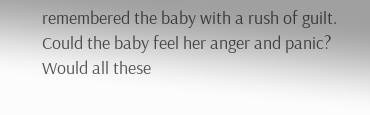remembered the baby with a rush of guilt. Could the baby feel her anger and panic? Would all these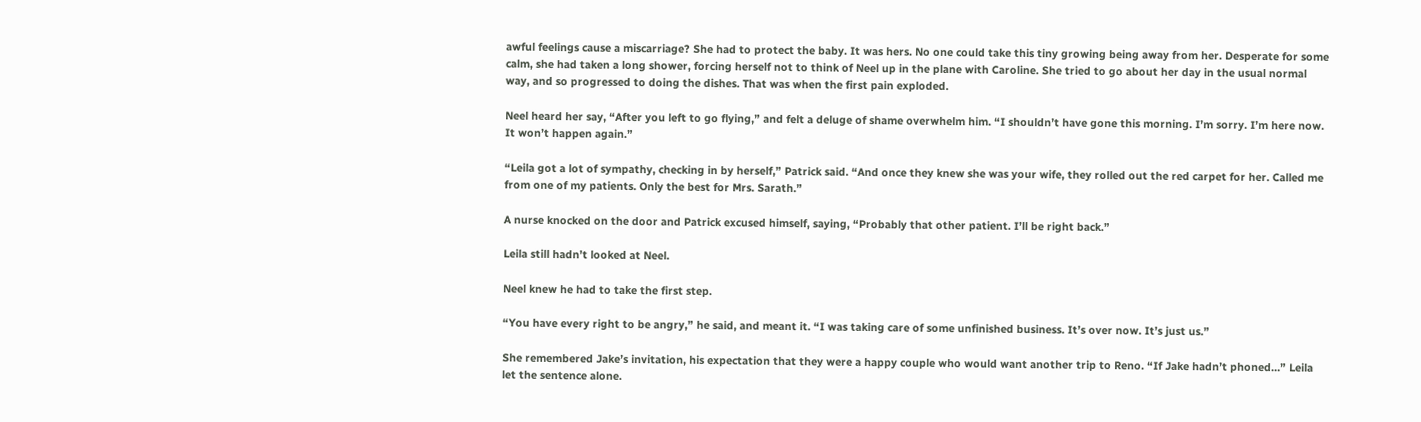awful feelings cause a miscarriage? She had to protect the baby. It was hers. No one could take this tiny growing being away from her. Desperate for some calm, she had taken a long shower, forcing herself not to think of Neel up in the plane with Caroline. She tried to go about her day in the usual normal way, and so progressed to doing the dishes. That was when the first pain exploded.

Neel heard her say, “After you left to go flying,” and felt a deluge of shame overwhelm him. “I shouldn’t have gone this morning. I’m sorry. I’m here now. It won’t happen again.”

“Leila got a lot of sympathy, checking in by herself,” Patrick said. “And once they knew she was your wife, they rolled out the red carpet for her. Called me from one of my patients. Only the best for Mrs. Sarath.”

A nurse knocked on the door and Patrick excused himself, saying, “Probably that other patient. I’ll be right back.”

Leila still hadn’t looked at Neel.

Neel knew he had to take the first step.

“You have every right to be angry,” he said, and meant it. “I was taking care of some unfinished business. It’s over now. It’s just us.”

She remembered Jake’s invitation, his expectation that they were a happy couple who would want another trip to Reno. “If Jake hadn’t phoned…” Leila let the sentence alone.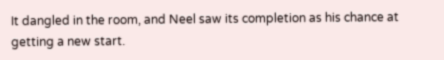It dangled in the room, and Neel saw its completion as his chance at getting a new start.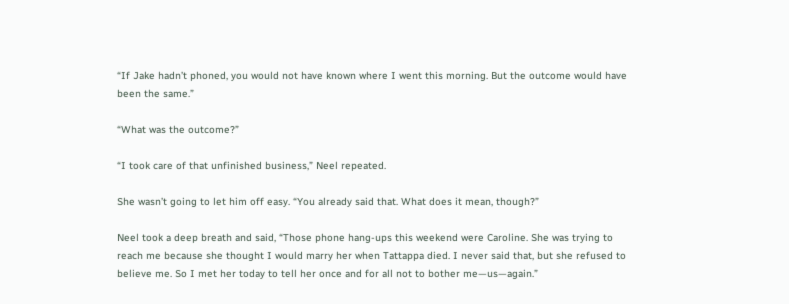“If Jake hadn’t phoned, you would not have known where I went this morning. But the outcome would have been the same.”

“What was the outcome?”

“I took care of that unfinished business,” Neel repeated.

She wasn’t going to let him off easy. “You already said that. What does it mean, though?”

Neel took a deep breath and said, “Those phone hang-ups this weekend were Caroline. She was trying to reach me because she thought I would marry her when Tattappa died. I never said that, but she refused to believe me. So I met her today to tell her once and for all not to bother me—us—again.”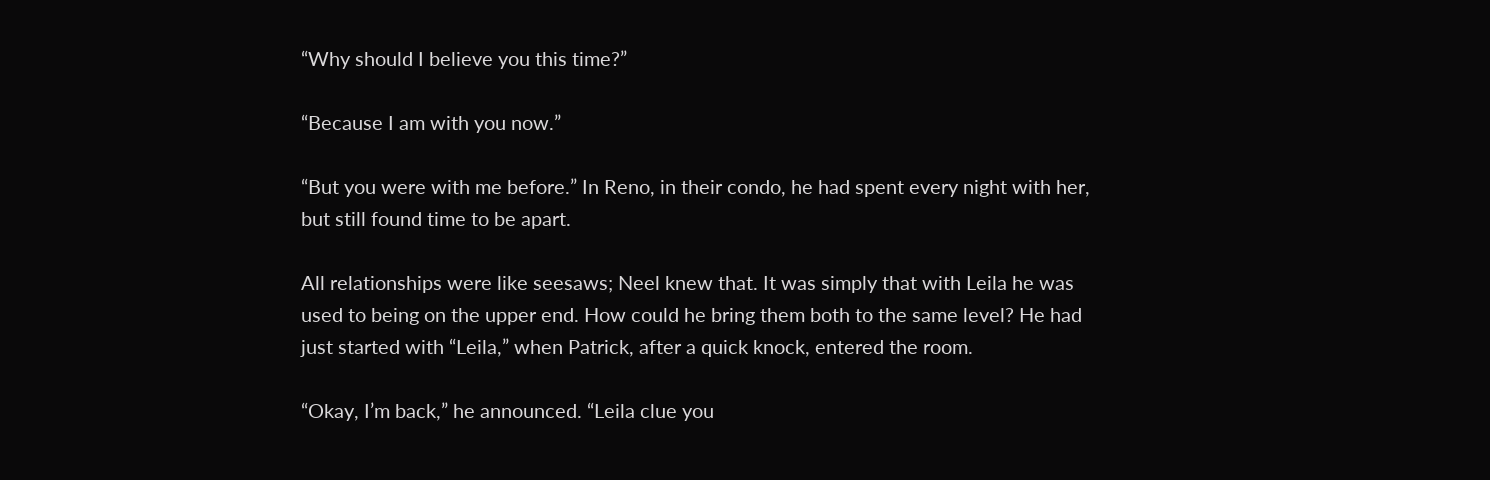“Why should I believe you this time?”

“Because I am with you now.”

“But you were with me before.” In Reno, in their condo, he had spent every night with her, but still found time to be apart.

All relationships were like seesaws; Neel knew that. It was simply that with Leila he was used to being on the upper end. How could he bring them both to the same level? He had just started with “Leila,” when Patrick, after a quick knock, entered the room.

“Okay, I’m back,” he announced. “Leila clue you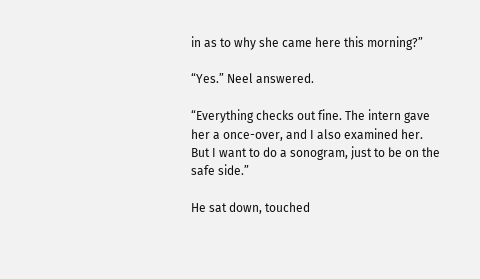in as to why she came here this morning?”

“Yes.” Neel answered.

“Everything checks out fine. The intern gave her a once-over, and I also examined her. But I want to do a sonogram, just to be on the safe side.”

He sat down, touched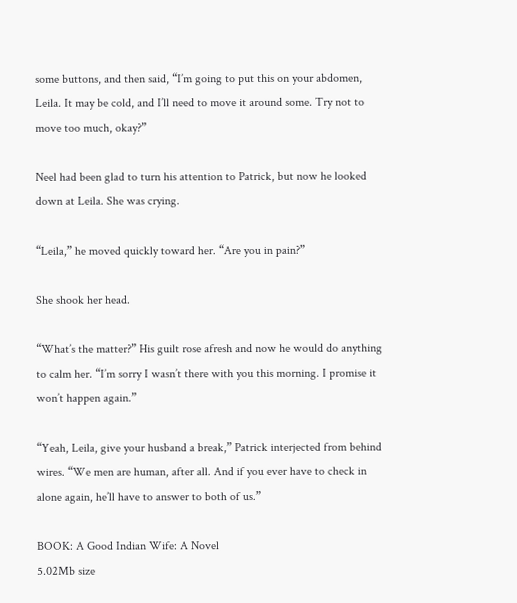some buttons, and then said, “I’m going to put this on your abdomen, Leila. It may be cold, and I’ll need to move it around some. Try not to move too much, okay?”

Neel had been glad to turn his attention to Patrick, but now he looked down at Leila. She was crying.

“Leila,” he moved quickly toward her. “Are you in pain?”

She shook her head.

“What’s the matter?” His guilt rose afresh and now he would do anything to calm her. “I’m sorry I wasn’t there with you this morning. I promise it won’t happen again.”

“Yeah, Leila, give your husband a break,” Patrick interjected from behind wires. “We men are human, after all. And if you ever have to check in alone again, he’ll have to answer to both of us.”

BOOK: A Good Indian Wife: A Novel
5.02Mb size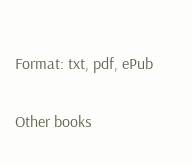Format: txt, pdf, ePub

Other books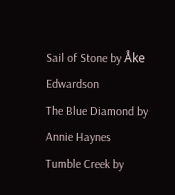Sail of Stone by Åke Edwardson
The Blue Diamond by Annie Haynes
Tumble Creek by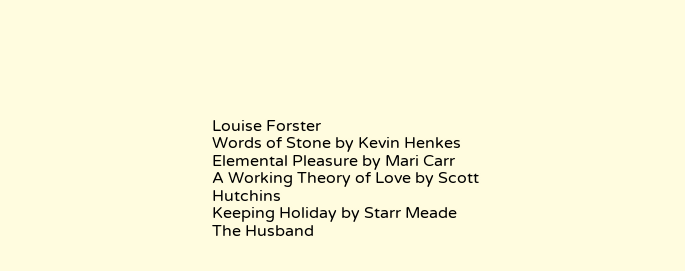Louise Forster
Words of Stone by Kevin Henkes
Elemental Pleasure by Mari Carr
A Working Theory of Love by Scott Hutchins
Keeping Holiday by Starr Meade
The Husband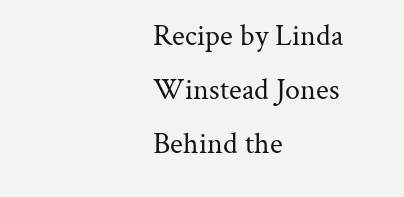Recipe by Linda Winstead Jones
Behind the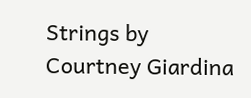Strings by Courtney Giardina